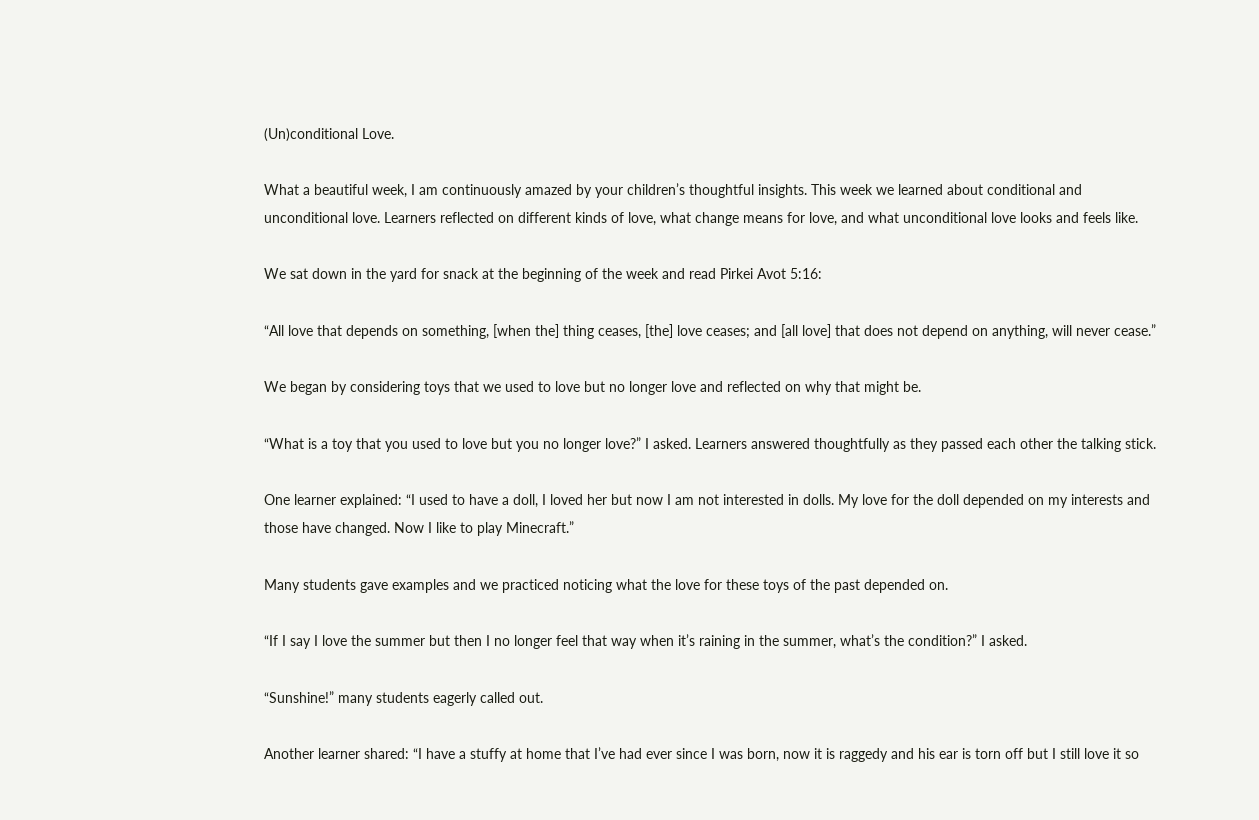(Un)conditional Love.

What a beautiful week, I am continuously amazed by your children’s thoughtful insights. This week we learned about conditional and unconditional love. Learners reflected on different kinds of love, what change means for love, and what unconditional love looks and feels like.

We sat down in the yard for snack at the beginning of the week and read Pirkei Avot 5:16:

“All love that depends on something, [when the] thing ceases, [the] love ceases; and [all love] that does not depend on anything, will never cease.”

We began by considering toys that we used to love but no longer love and reflected on why that might be.

“What is a toy that you used to love but you no longer love?” I asked. Learners answered thoughtfully as they passed each other the talking stick.

One learner explained: “I used to have a doll, I loved her but now I am not interested in dolls. My love for the doll depended on my interests and those have changed. Now I like to play Minecraft.”

Many students gave examples and we practiced noticing what the love for these toys of the past depended on.

“If I say I love the summer but then I no longer feel that way when it’s raining in the summer, what’s the condition?” I asked.

“Sunshine!” many students eagerly called out.

Another learner shared: “I have a stuffy at home that I’ve had ever since I was born, now it is raggedy and his ear is torn off but I still love it so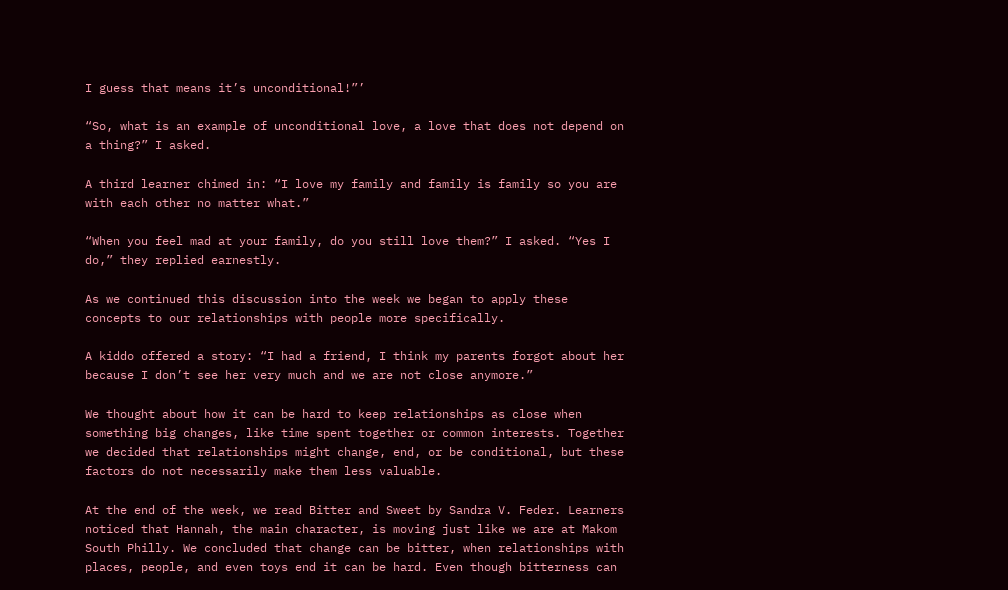I guess that means it’s unconditional!”’

“So, what is an example of unconditional love, a love that does not depend on a thing?” I asked.

A third learner chimed in: “I love my family and family is family so you are with each other no matter what.”

“When you feel mad at your family, do you still love them?” I asked. “Yes I do,” they replied earnestly.

As we continued this discussion into the week we began to apply these concepts to our relationships with people more specifically.

A kiddo offered a story: “I had a friend, I think my parents forgot about her because I don’t see her very much and we are not close anymore.”

We thought about how it can be hard to keep relationships as close when something big changes, like time spent together or common interests. Together we decided that relationships might change, end, or be conditional, but these factors do not necessarily make them less valuable.

At the end of the week, we read Bitter and Sweet by Sandra V. Feder. Learners noticed that Hannah, the main character, is moving just like we are at Makom South Philly. We concluded that change can be bitter, when relationships with places, people, and even toys end it can be hard. Even though bitterness can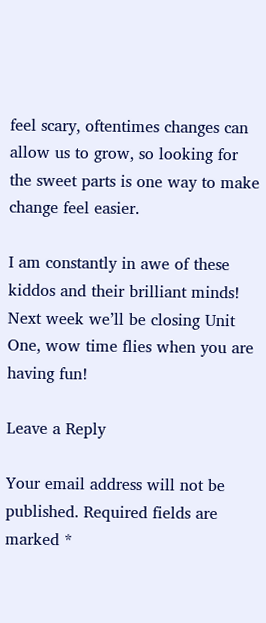feel scary, oftentimes changes can allow us to grow, so looking for the sweet parts is one way to make change feel easier.

I am constantly in awe of these kiddos and their brilliant minds! Next week we’ll be closing Unit One, wow time flies when you are having fun!

Leave a Reply

Your email address will not be published. Required fields are marked *